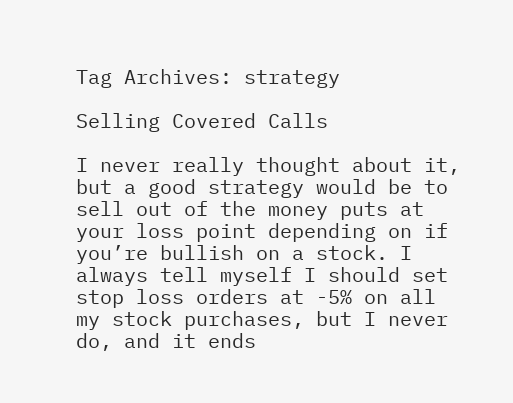Tag Archives: strategy

Selling Covered Calls

I never really thought about it, but a good strategy would be to sell out of the money puts at your loss point depending on if you’re bullish on a stock. I always tell myself I should set stop loss orders at -5% on all my stock purchases, but I never do, and it ends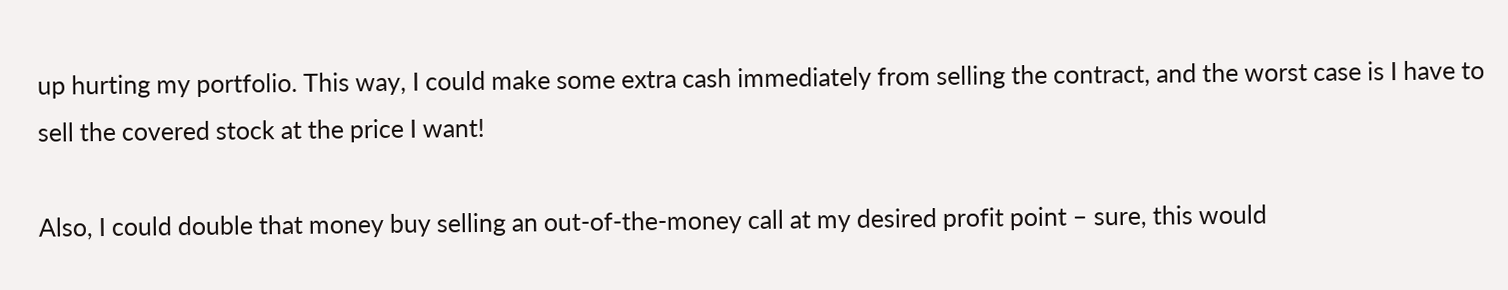up hurting my portfolio. This way, I could make some extra cash immediately from selling the contract, and the worst case is I have to sell the covered stock at the price I want!

Also, I could double that money buy selling an out-of-the-money call at my desired profit point – sure, this would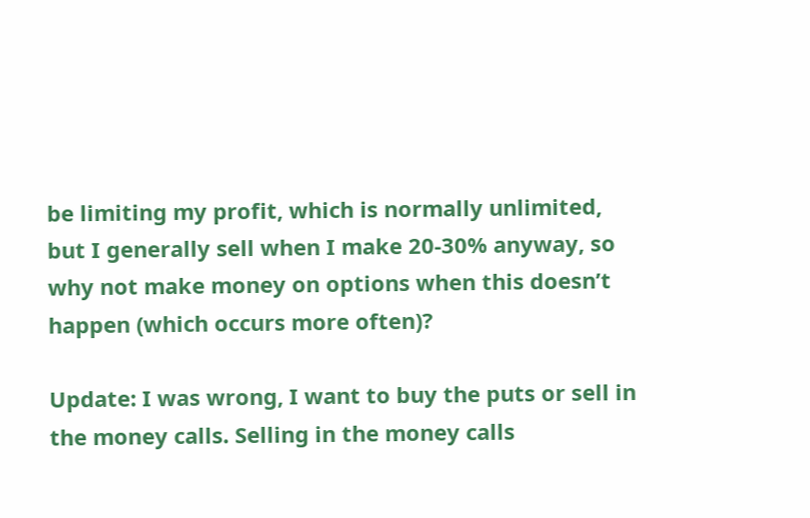be limiting my profit, which is normally unlimited, but I generally sell when I make 20-30% anyway, so why not make money on options when this doesn’t happen (which occurs more often)?

Update: I was wrong, I want to buy the puts or sell in the money calls. Selling in the money calls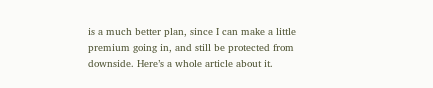is a much better plan, since I can make a little premium going in, and still be protected from downside. Here’s a whole article about it.